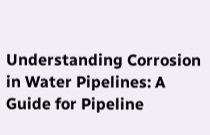Understanding Corrosion in Water Pipelines: A Guide for Pipeline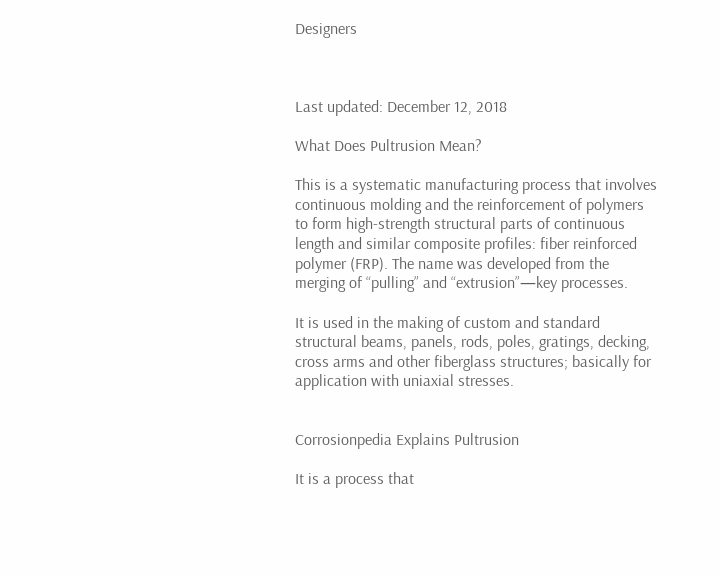Designers



Last updated: December 12, 2018

What Does Pultrusion Mean?

This is a systematic manufacturing process that involves continuous molding and the reinforcement of polymers to form high-strength structural parts of continuous length and similar composite profiles: fiber reinforced polymer (FRP). The name was developed from the merging of “pulling” and “extrusion”—key processes.

It is used in the making of custom and standard structural beams, panels, rods, poles, gratings, decking, cross arms and other fiberglass structures; basically for application with uniaxial stresses.


Corrosionpedia Explains Pultrusion

It is a process that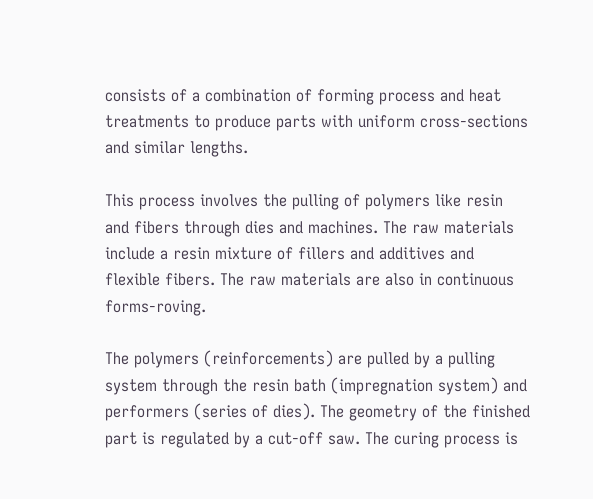consists of a combination of forming process and heat treatments to produce parts with uniform cross-sections and similar lengths.

This process involves the pulling of polymers like resin and fibers through dies and machines. The raw materials include a resin mixture of fillers and additives and flexible fibers. The raw materials are also in continuous forms-roving.

The polymers (reinforcements) are pulled by a pulling system through the resin bath (impregnation system) and performers (series of dies). The geometry of the finished part is regulated by a cut-off saw. The curing process is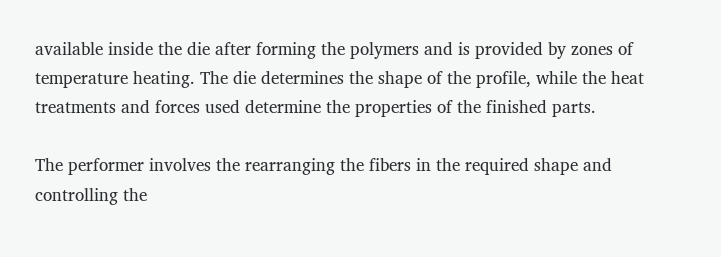available inside the die after forming the polymers and is provided by zones of temperature heating. The die determines the shape of the profile, while the heat treatments and forces used determine the properties of the finished parts.

The performer involves the rearranging the fibers in the required shape and controlling the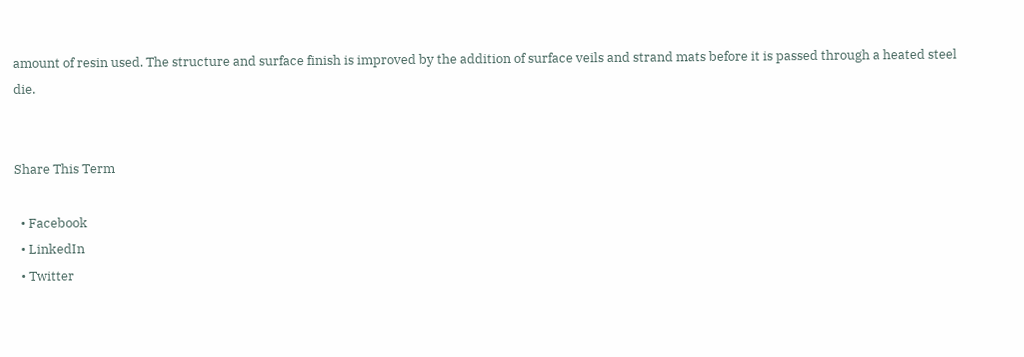amount of resin used. The structure and surface finish is improved by the addition of surface veils and strand mats before it is passed through a heated steel die.


Share This Term

  • Facebook
  • LinkedIn
  • Twitter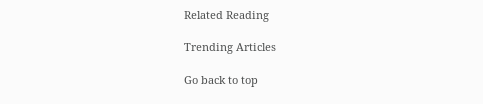Related Reading

Trending Articles

Go back to top